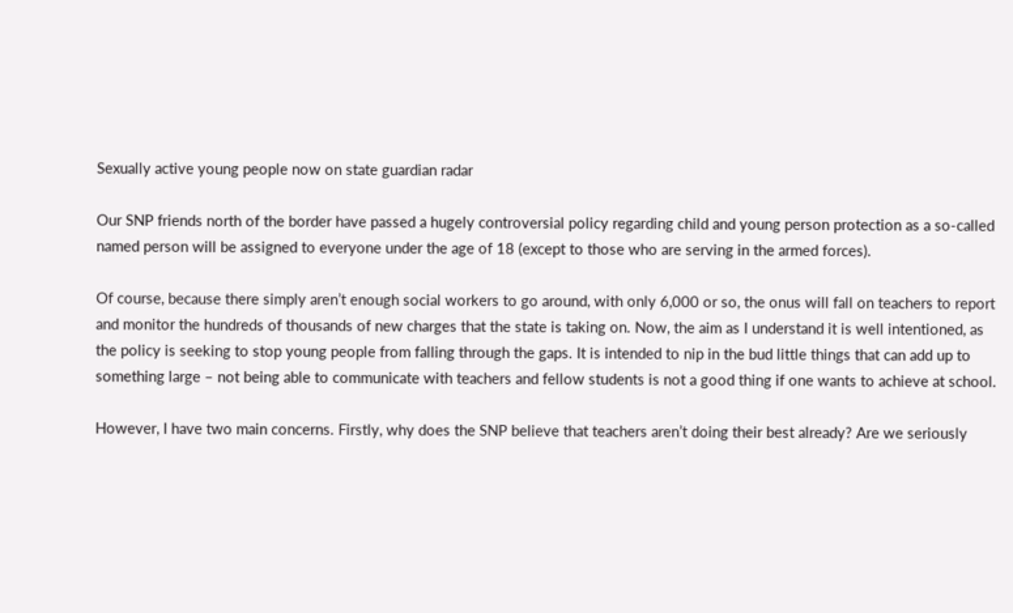Sexually active young people now on state guardian radar

Our SNP friends north of the border have passed a hugely controversial policy regarding child and young person protection as a so-called named person will be assigned to everyone under the age of 18 (except to those who are serving in the armed forces).

Of course, because there simply aren’t enough social workers to go around, with only 6,000 or so, the onus will fall on teachers to report and monitor the hundreds of thousands of new charges that the state is taking on. Now, the aim as I understand it is well intentioned, as the policy is seeking to stop young people from falling through the gaps. It is intended to nip in the bud little things that can add up to something large – not being able to communicate with teachers and fellow students is not a good thing if one wants to achieve at school.

However, I have two main concerns. Firstly, why does the SNP believe that teachers aren’t doing their best already? Are we seriously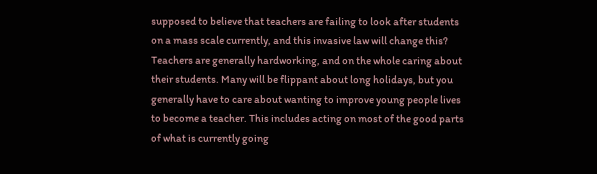supposed to believe that teachers are failing to look after students on a mass scale currently, and this invasive law will change this? Teachers are generally hardworking, and on the whole caring about their students. Many will be flippant about long holidays, but you generally have to care about wanting to improve young people lives to become a teacher. This includes acting on most of the good parts of what is currently going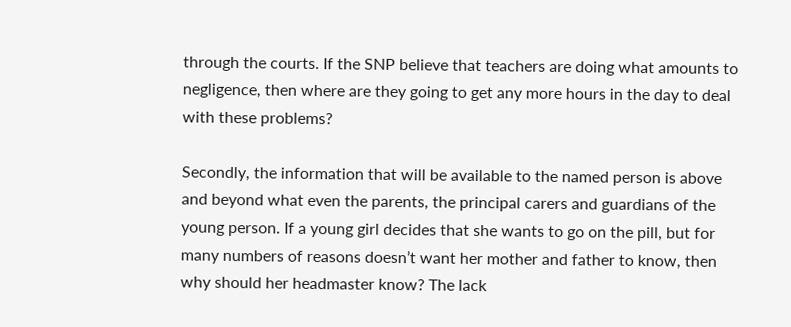through the courts. If the SNP believe that teachers are doing what amounts to negligence, then where are they going to get any more hours in the day to deal with these problems?

Secondly, the information that will be available to the named person is above and beyond what even the parents, the principal carers and guardians of the young person. If a young girl decides that she wants to go on the pill, but for many numbers of reasons doesn’t want her mother and father to know, then why should her headmaster know? The lack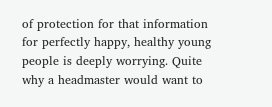of protection for that information for perfectly happy, healthy young people is deeply worrying. Quite why a headmaster would want to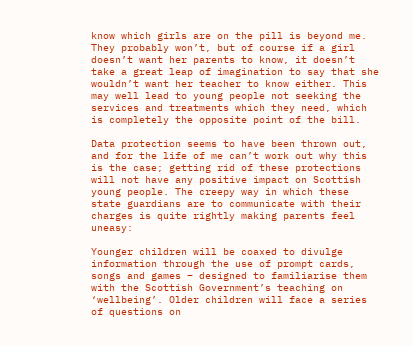know which girls are on the pill is beyond me. They probably won’t, but of course if a girl doesn’t want her parents to know, it doesn’t take a great leap of imagination to say that she wouldn’t want her teacher to know either. This may well lead to young people not seeking the services and treatments which they need, which is completely the opposite point of the bill.

Data protection seems to have been thrown out, and for the life of me can’t work out why this is the case; getting rid of these protections will not have any positive impact on Scottish young people. The creepy way in which these state guardians are to communicate with their charges is quite rightly making parents feel uneasy:

Younger children will be coaxed to divulge information through the use of prompt cards, songs and games – designed to familiarise them with the Scottish Government’s teaching on ‘wellbeing’. Older children will face a series of questions on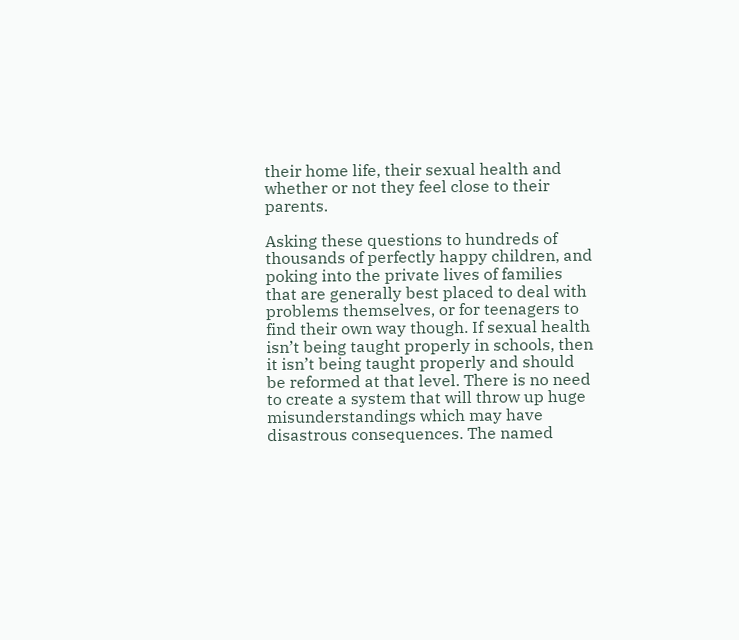their home life, their sexual health and whether or not they feel close to their parents.

Asking these questions to hundreds of thousands of perfectly happy children, and poking into the private lives of families that are generally best placed to deal with problems themselves, or for teenagers to find their own way though. If sexual health isn’t being taught properly in schools, then it isn’t being taught properly and should be reformed at that level. There is no need to create a system that will throw up huge misunderstandings which may have disastrous consequences. The named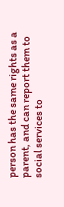person has the same rights as a parent, and can report them to social services to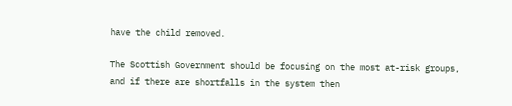have the child removed.

The Scottish Government should be focusing on the most at-risk groups, and if there are shortfalls in the system then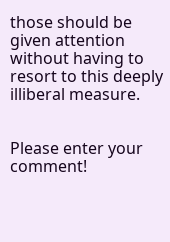those should be given attention without having to resort to this deeply illiberal measure.


Please enter your comment!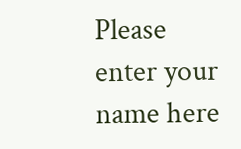Please enter your name here